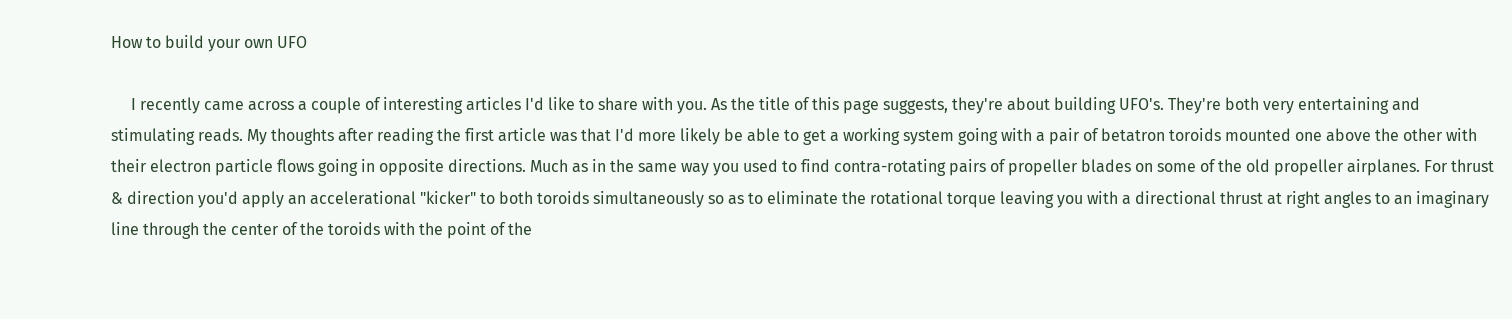How to build your own UFO

     I recently came across a couple of interesting articles I'd like to share with you. As the title of this page suggests, they're about building UFO's. They're both very entertaining and stimulating reads. My thoughts after reading the first article was that I'd more likely be able to get a working system going with a pair of betatron toroids mounted one above the other with their electron particle flows going in opposite directions. Much as in the same way you used to find contra-rotating pairs of propeller blades on some of the old propeller airplanes. For thrust & direction you'd apply an accelerational "kicker" to both toroids simultaneously so as to eliminate the rotational torque leaving you with a directional thrust at right angles to an imaginary line through the center of the toroids with the point of the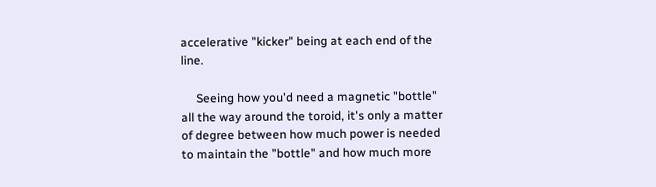accelerative "kicker" being at each end of the line.

     Seeing how you'd need a magnetic "bottle" all the way around the toroid, it's only a matter of degree between how much power is needed to maintain the "bottle" and how much more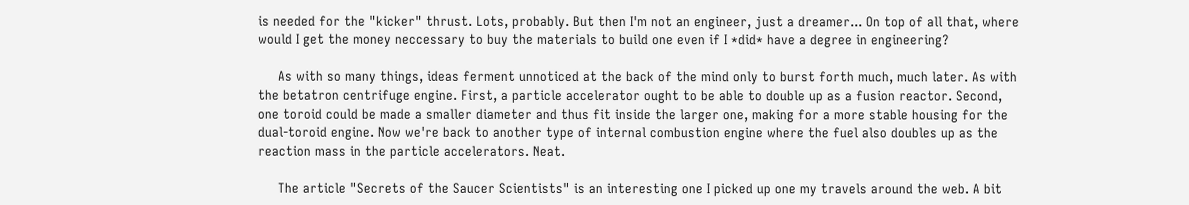is needed for the "kicker" thrust. Lots, probably. But then I'm not an engineer, just a dreamer... On top of all that, where would I get the money neccessary to buy the materials to build one even if I *did* have a degree in engineering?

     As with so many things, ideas ferment unnoticed at the back of the mind only to burst forth much, much later. As with the betatron centrifuge engine. First, a particle accelerator ought to be able to double up as a fusion reactor. Second, one toroid could be made a smaller diameter and thus fit inside the larger one, making for a more stable housing for the dual-toroid engine. Now we're back to another type of internal combustion engine where the fuel also doubles up as the reaction mass in the particle accelerators. Neat.

     The article "Secrets of the Saucer Scientists" is an interesting one I picked up one my travels around the web. A bit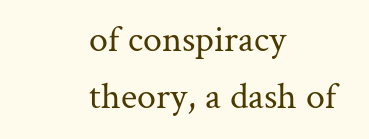of conspiracy theory, a dash of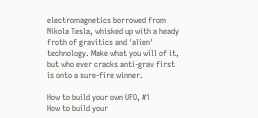electromagnetics borrowed from Nikola Tesla, whisked up with a heady froth of gravitics and 'alien' technology. Make what you will of it, but who ever cracks anti-grav first is onto a sure-fire winner.

How to build your own UFO, #1
How to build your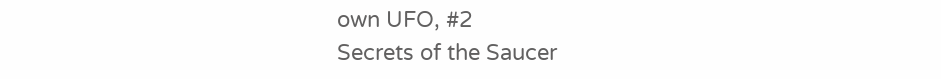own UFO, #2
Secrets of the Saucer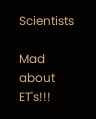Scientists

Mad about ET's!!!